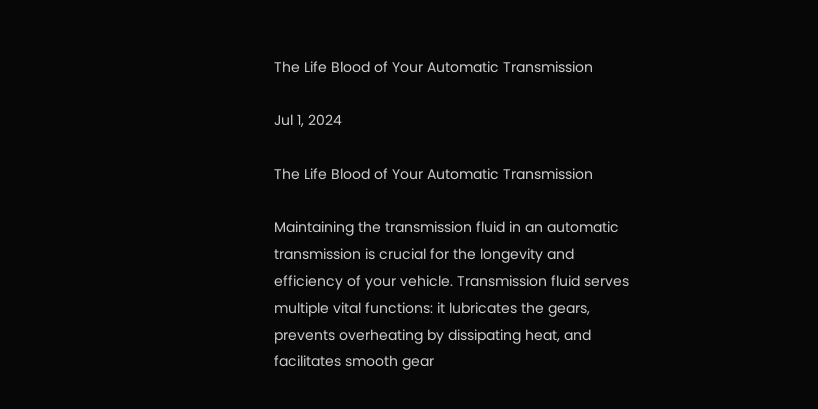The Life Blood of Your Automatic Transmission

Jul 1, 2024

The Life Blood of Your Automatic Transmission

Maintaining the transmission fluid in an automatic transmission is crucial for the longevity and efficiency of your vehicle. Transmission fluid serves multiple vital functions: it lubricates the gears, prevents overheating by dissipating heat, and facilitates smooth gear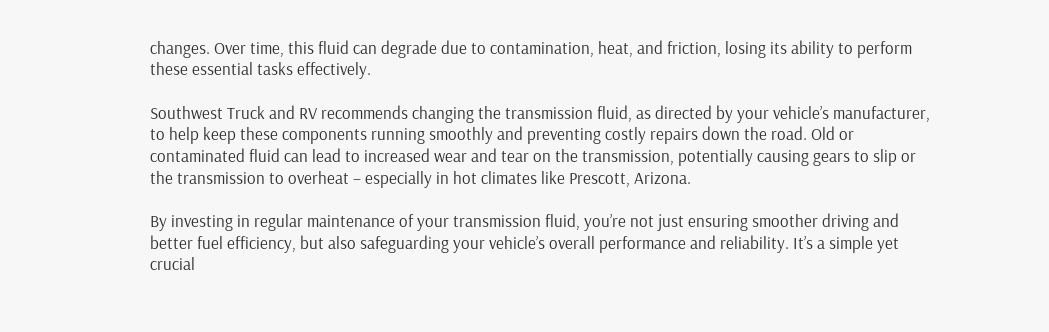changes. Over time, this fluid can degrade due to contamination, heat, and friction, losing its ability to perform these essential tasks effectively.

Southwest Truck and RV recommends changing the transmission fluid, as directed by your vehicle’s manufacturer, to help keep these components running smoothly and preventing costly repairs down the road. Old or contaminated fluid can lead to increased wear and tear on the transmission, potentially causing gears to slip or the transmission to overheat – especially in hot climates like Prescott, Arizona.

By investing in regular maintenance of your transmission fluid, you’re not just ensuring smoother driving and better fuel efficiency, but also safeguarding your vehicle’s overall performance and reliability. It’s a simple yet crucial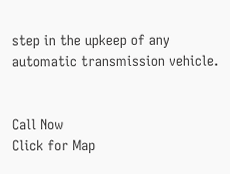step in the upkeep of any automatic transmission vehicle.


Call Now
Click for Map